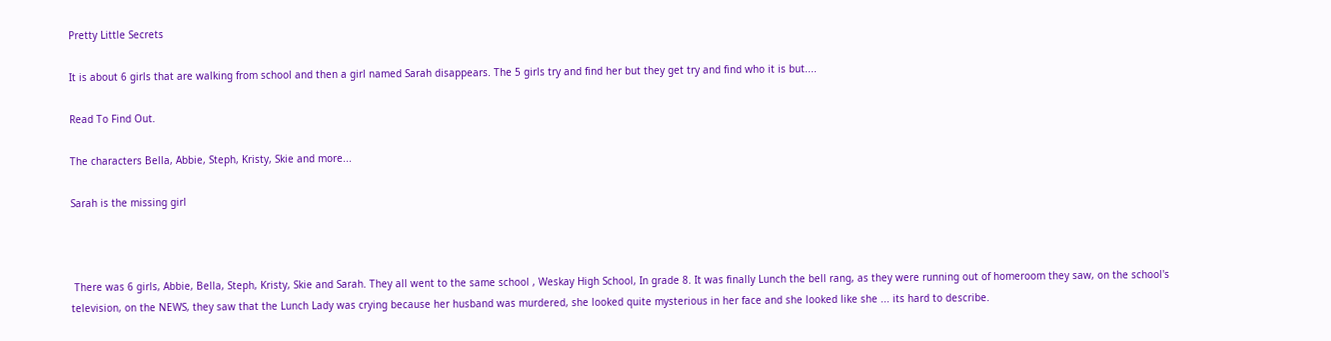Pretty Little Secrets

It is about 6 girls that are walking from school and then a girl named Sarah disappears. The 5 girls try and find her but they get try and find who it is but....

Read To Find Out.

The characters Bella, Abbie, Steph, Kristy, Skie and more...

Sarah is the missing girl



 There was 6 girls, Abbie, Bella, Steph, Kristy, Skie and Sarah. They all went to the same school , Weskay High School, In grade 8. It was finally Lunch the bell rang, as they were running out of homeroom they saw, on the school's television, on the NEWS, they saw that the Lunch Lady was crying because her husband was murdered, she looked quite mysterious in her face and she looked like she ... its hard to describe.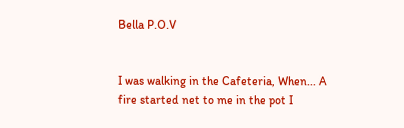Bella P.O.V


I was walking in the Cafeteria, When... A fire started net to me in the pot I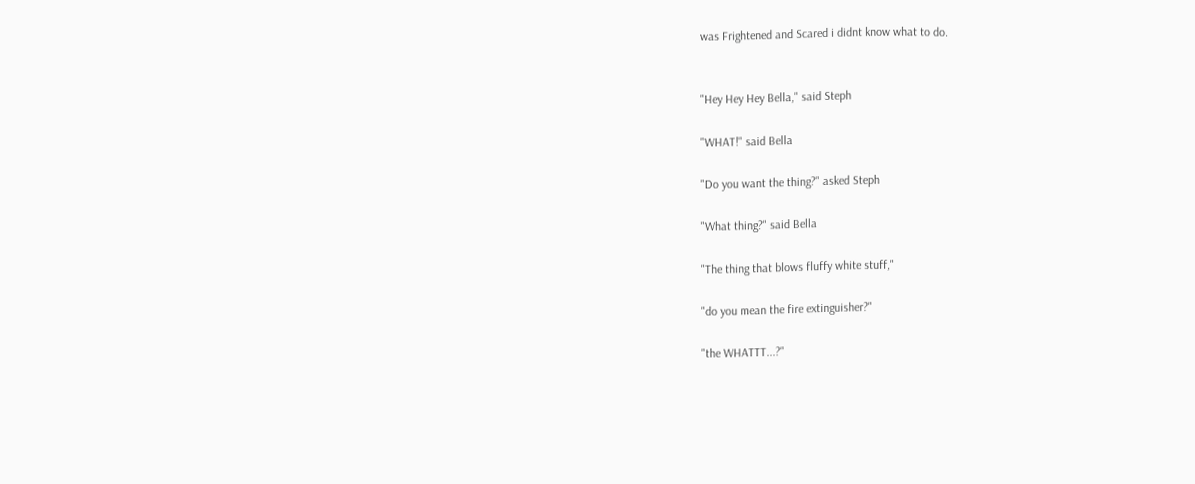was Frightened and Scared i didnt know what to do.


"Hey Hey Hey Bella," said Steph

"WHAT!" said Bella

"Do you want the thing?" asked Steph

"What thing?" said Bella

"The thing that blows fluffy white stuff,"

"do you mean the fire extinguisher?"

"the WHATTT...?"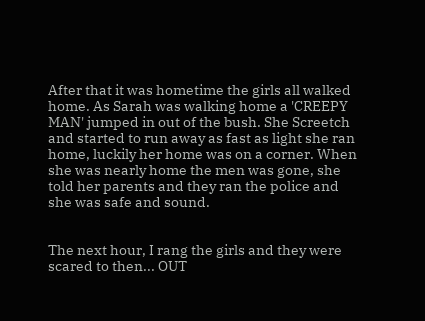After that it was hometime the girls all walked home. As Sarah was walking home a 'CREEPY MAN' jumped in out of the bush. She Screetch and started to run away as fast as light she ran home, luckily her home was on a corner. When she was nearly home the men was gone, she told her parents and they ran the police and she was safe and sound.


The next hour, I rang the girls and they were scared to then... OUT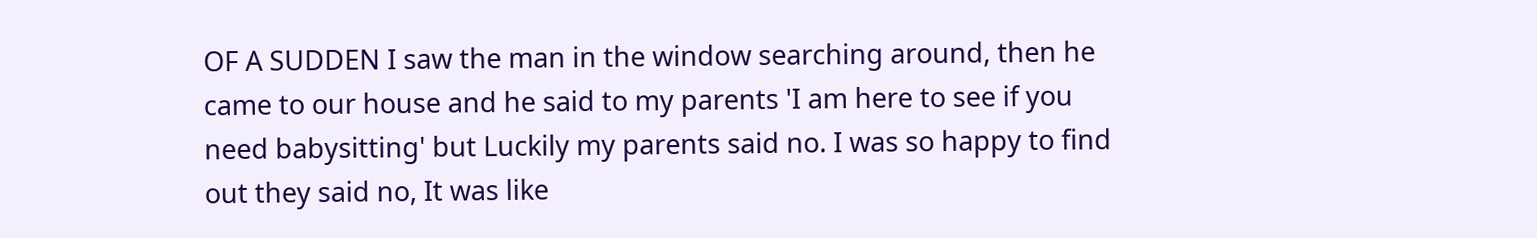OF A SUDDEN I saw the man in the window searching around, then he came to our house and he said to my parents 'I am here to see if you need babysitting' but Luckily my parents said no. I was so happy to find out they said no, It was like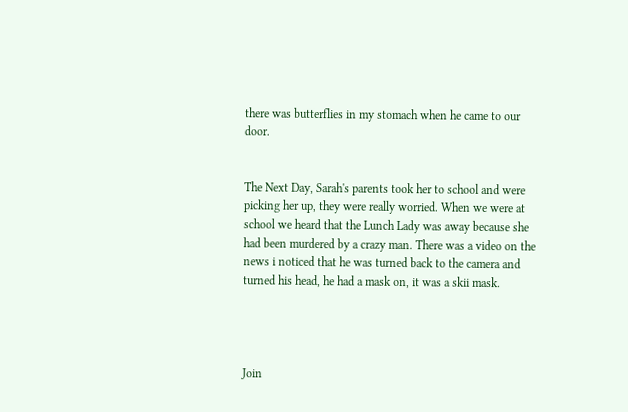there was butterflies in my stomach when he came to our door.


The Next Day, Sarah's parents took her to school and were picking her up, they were really worried. When we were at school we heard that the Lunch Lady was away because she had been murdered by a crazy man. There was a video on the news i noticed that he was turned back to the camera and turned his head, he had a mask on, it was a skii mask.




Join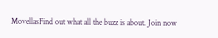MovellasFind out what all the buzz is about. Join now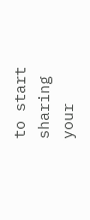to start sharing your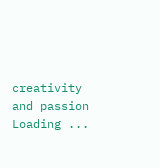creativity and passion
Loading ...